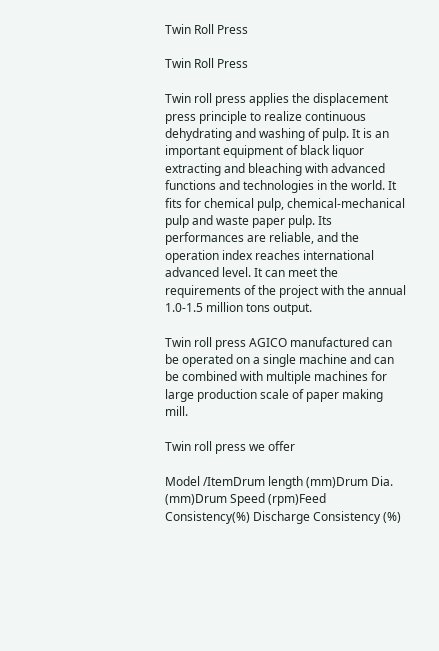Twin Roll Press

Twin Roll Press

Twin roll press applies the displacement press principle to realize continuous dehydrating and washing of pulp. It is an important equipment of black liquor extracting and bleaching with advanced functions and technologies in the world. It fits for chemical pulp, chemical-mechanical pulp and waste paper pulp. Its performances are reliable, and the operation index reaches international advanced level. It can meet the requirements of the project with the annual 1.0-1.5 million tons output.

Twin roll press AGICO manufactured can be operated on a single machine and can be combined with multiple machines for large production scale of paper making mill.

Twin roll press we offer

Model /ItemDrum length (mm)Drum Dia. (mm)Drum Speed (rpm)Feed Consistency(%) Discharge Consistency (%)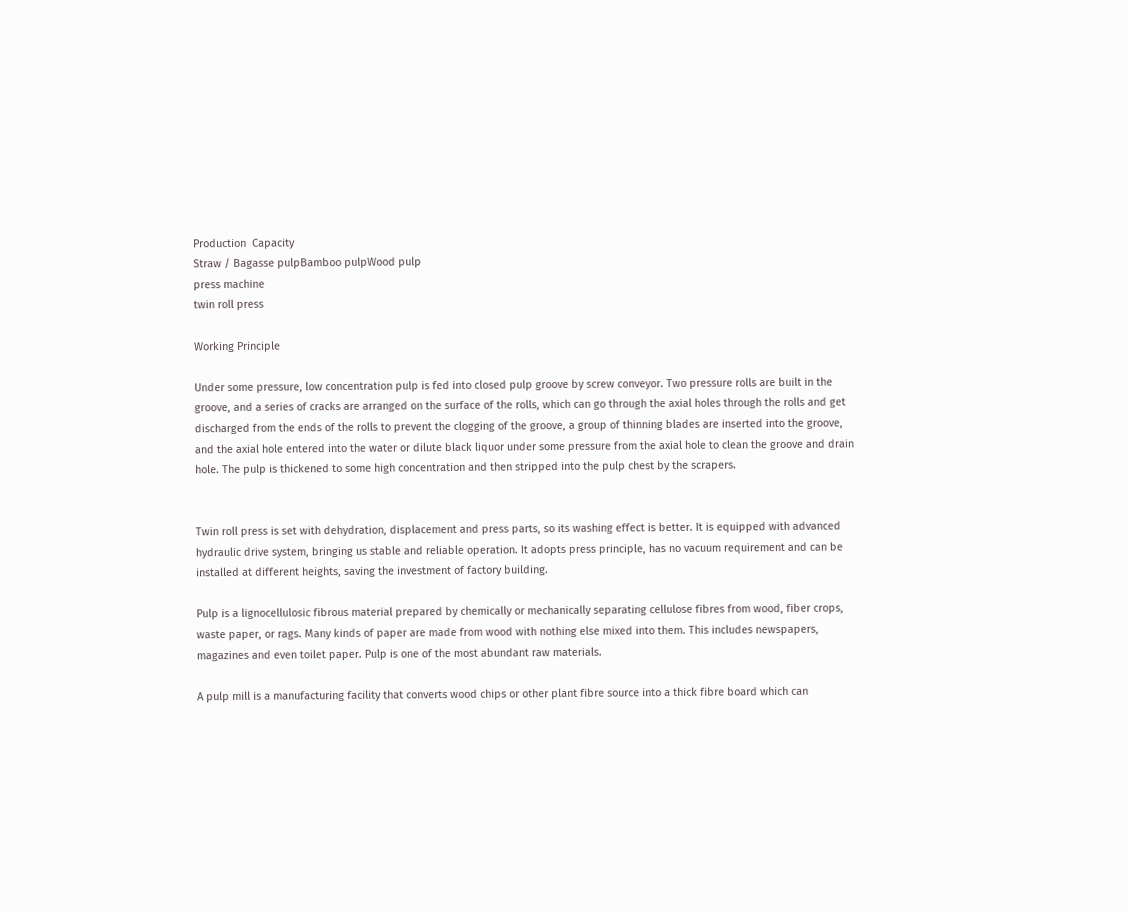Production  Capacity
Straw / Bagasse pulpBamboo pulpWood pulp
press machine
twin roll press

Working Principle

Under some pressure, low concentration pulp is fed into closed pulp groove by screw conveyor. Two pressure rolls are built in the groove, and a series of cracks are arranged on the surface of the rolls, which can go through the axial holes through the rolls and get discharged from the ends of the rolls to prevent the clogging of the groove, a group of thinning blades are inserted into the groove, and the axial hole entered into the water or dilute black liquor under some pressure from the axial hole to clean the groove and drain hole. The pulp is thickened to some high concentration and then stripped into the pulp chest by the scrapers.


Twin roll press is set with dehydration, displacement and press parts, so its washing effect is better. It is equipped with advanced hydraulic drive system, bringing us stable and reliable operation. It adopts press principle, has no vacuum requirement and can be installed at different heights, saving the investment of factory building.

Pulp is a lignocellulosic fibrous material prepared by chemically or mechanically separating cellulose fibres from wood, fiber crops, waste paper, or rags. Many kinds of paper are made from wood with nothing else mixed into them. This includes newspapers, magazines and even toilet paper. Pulp is one of the most abundant raw materials.

A pulp mill is a manufacturing facility that converts wood chips or other plant fibre source into a thick fibre board which can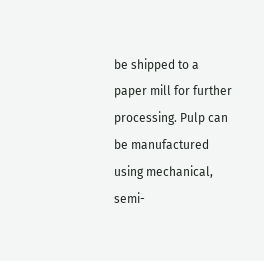be shipped to a paper mill for further processing. Pulp can be manufactured using mechanical, semi-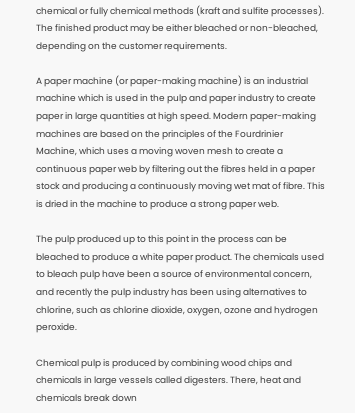chemical or fully chemical methods (kraft and sulfite processes). The finished product may be either bleached or non-bleached, depending on the customer requirements.

A paper machine (or paper-making machine) is an industrial machine which is used in the pulp and paper industry to create paper in large quantities at high speed. Modern paper-making machines are based on the principles of the Fourdrinier Machine, which uses a moving woven mesh to create a continuous paper web by filtering out the fibres held in a paper stock and producing a continuously moving wet mat of fibre. This is dried in the machine to produce a strong paper web.

The pulp produced up to this point in the process can be bleached to produce a white paper product. The chemicals used to bleach pulp have been a source of environmental concern, and recently the pulp industry has been using alternatives to chlorine, such as chlorine dioxide, oxygen, ozone and hydrogen peroxide.

Chemical pulp is produced by combining wood chips and chemicals in large vessels called digesters. There, heat and chemicals break down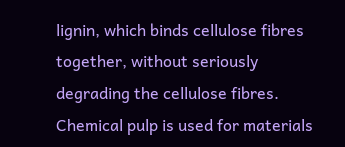lignin, which binds cellulose fibres together, without seriously degrading the cellulose fibres. Chemical pulp is used for materials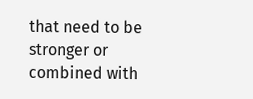that need to be stronger or combined with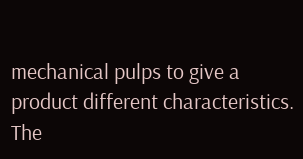mechanical pulps to give a product different characteristics. The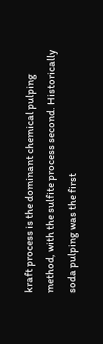kraft process is the dominant chemical pulping method, with the sulfite process second. Historically soda pulping was the first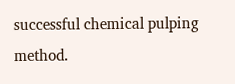successful chemical pulping method.